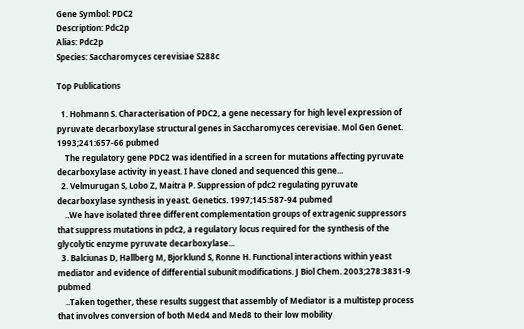Gene Symbol: PDC2
Description: Pdc2p
Alias: Pdc2p
Species: Saccharomyces cerevisiae S288c

Top Publications

  1. Hohmann S. Characterisation of PDC2, a gene necessary for high level expression of pyruvate decarboxylase structural genes in Saccharomyces cerevisiae. Mol Gen Genet. 1993;241:657-66 pubmed
    The regulatory gene PDC2 was identified in a screen for mutations affecting pyruvate decarboxylase activity in yeast. I have cloned and sequenced this gene...
  2. Velmurugan S, Lobo Z, Maitra P. Suppression of pdc2 regulating pyruvate decarboxylase synthesis in yeast. Genetics. 1997;145:587-94 pubmed
    ..We have isolated three different complementation groups of extragenic suppressors that suppress mutations in pdc2, a regulatory locus required for the synthesis of the glycolytic enzyme pyruvate decarboxylase...
  3. Balciunas D, Hallberg M, Bjorklund S, Ronne H. Functional interactions within yeast mediator and evidence of differential subunit modifications. J Biol Chem. 2003;278:3831-9 pubmed
    ..Taken together, these results suggest that assembly of Mediator is a multistep process that involves conversion of both Med4 and Med8 to their low mobility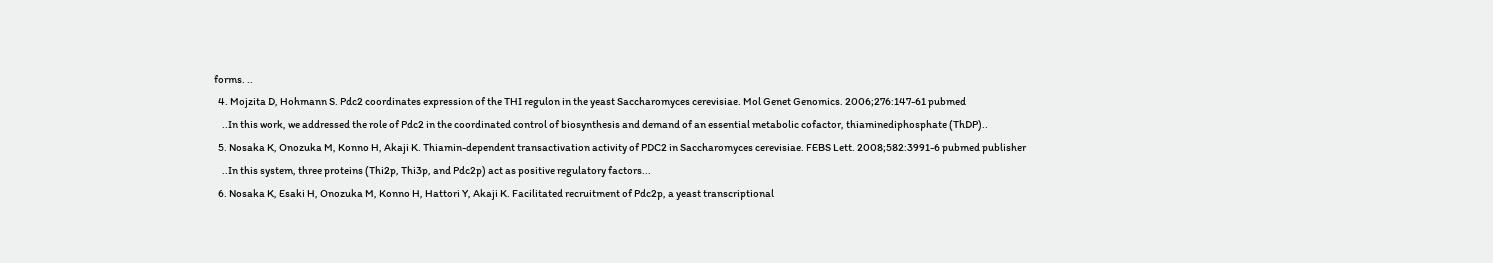forms. ..
  4. Mojzita D, Hohmann S. Pdc2 coordinates expression of the THI regulon in the yeast Saccharomyces cerevisiae. Mol Genet Genomics. 2006;276:147-61 pubmed
    ..In this work, we addressed the role of Pdc2 in the coordinated control of biosynthesis and demand of an essential metabolic cofactor, thiaminediphosphate (ThDP)..
  5. Nosaka K, Onozuka M, Konno H, Akaji K. Thiamin-dependent transactivation activity of PDC2 in Saccharomyces cerevisiae. FEBS Lett. 2008;582:3991-6 pubmed publisher
    ..In this system, three proteins (Thi2p, Thi3p, and Pdc2p) act as positive regulatory factors...
  6. Nosaka K, Esaki H, Onozuka M, Konno H, Hattori Y, Akaji K. Facilitated recruitment of Pdc2p, a yeast transcriptional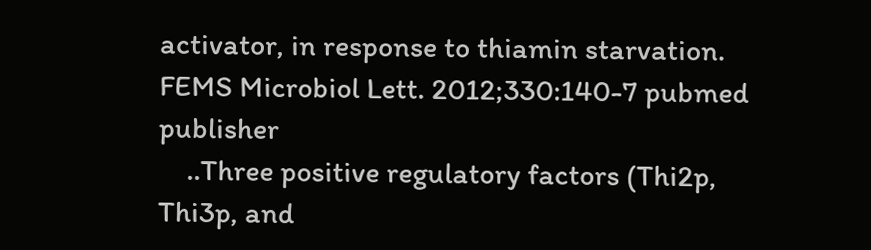activator, in response to thiamin starvation. FEMS Microbiol Lett. 2012;330:140-7 pubmed publisher
    ..Three positive regulatory factors (Thi2p, Thi3p, and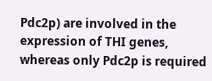Pdc2p) are involved in the expression of THI genes, whereas only Pdc2p is required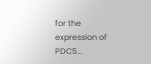for the expression of PDC5...